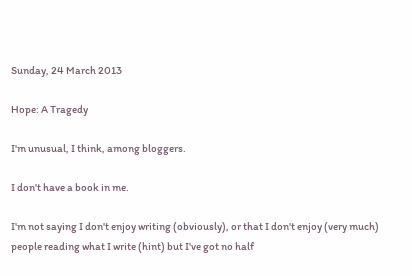Sunday, 24 March 2013

Hope: A Tragedy

I'm unusual, I think, among bloggers.

I don't have a book in me.

I'm not saying I don't enjoy writing (obviously), or that I don't enjoy (very much) people reading what I write (hint) but I've got no half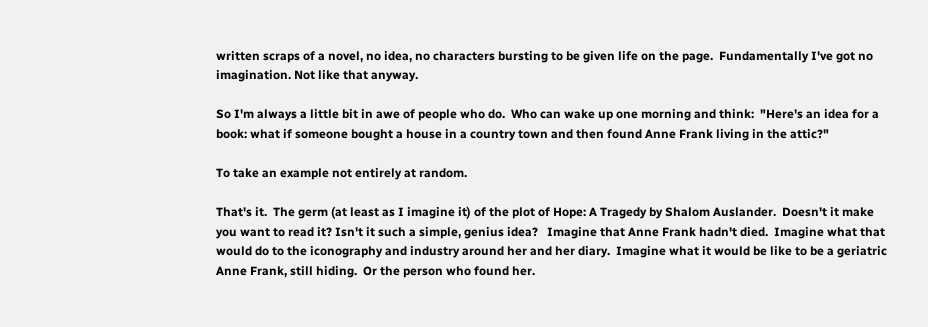written scraps of a novel, no idea, no characters bursting to be given life on the page.  Fundamentally I've got no imagination. Not like that anyway.

So I'm always a little bit in awe of people who do.  Who can wake up one morning and think:  "Here's an idea for a book: what if someone bought a house in a country town and then found Anne Frank living in the attic?"

To take an example not entirely at random.

That's it.  The germ (at least as I imagine it) of the plot of Hope: A Tragedy by Shalom Auslander.  Doesn't it make you want to read it? Isn't it such a simple, genius idea?   Imagine that Anne Frank hadn't died.  Imagine what that would do to the iconography and industry around her and her diary.  Imagine what it would be like to be a geriatric Anne Frank, still hiding.  Or the person who found her.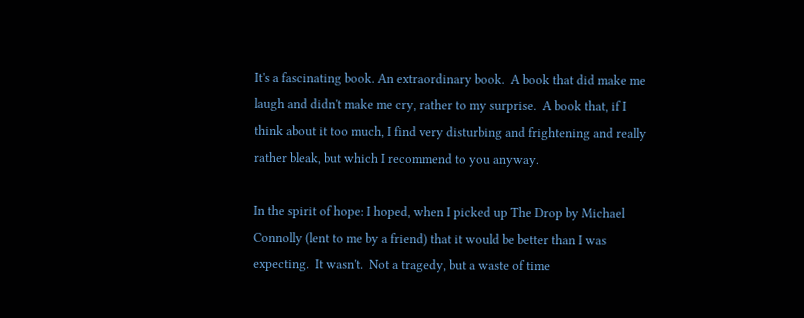It's a fascinating book. An extraordinary book.  A book that did make me laugh and didn't make me cry, rather to my surprise.  A book that, if I think about it too much, I find very disturbing and frightening and really rather bleak, but which I recommend to you anyway.

In the spirit of hope: I hoped, when I picked up The Drop by Michael Connolly (lent to me by a friend) that it would be better than I was expecting.  It wasn't.  Not a tragedy, but a waste of time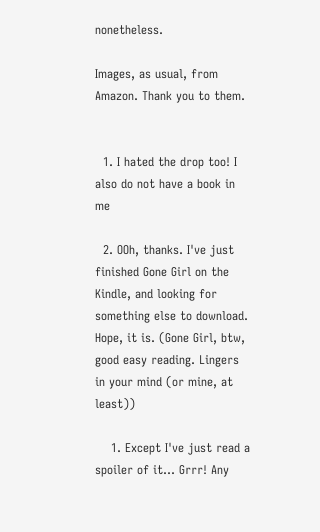nonetheless.

Images, as usual, from Amazon. Thank you to them.


  1. I hated the drop too! I also do not have a book in me

  2. OOh, thanks. I've just finished Gone Girl on the Kindle, and looking for something else to download. Hope, it is. (Gone Girl, btw, good easy reading. Lingers in your mind (or mine, at least))

    1. Except I've just read a spoiler of it... Grrr! Any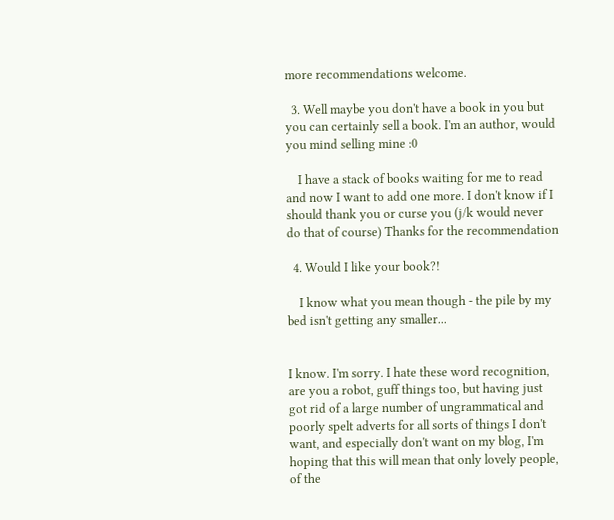more recommendations welcome.

  3. Well maybe you don't have a book in you but you can certainly sell a book. I'm an author, would you mind selling mine :0

    I have a stack of books waiting for me to read and now I want to add one more. I don't know if I should thank you or curse you (j/k would never do that of course) Thanks for the recommendation

  4. Would I like your book?!

    I know what you mean though - the pile by my bed isn't getting any smaller...


I know. I'm sorry. I hate these word recognition, are you a robot, guff things too, but having just got rid of a large number of ungrammatical and poorly spelt adverts for all sorts of things I don't want, and especially don't want on my blog, I'm hoping that this will mean that only lovely people, of the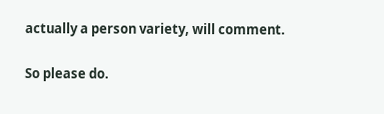actually a person variety, will comment.

So please do.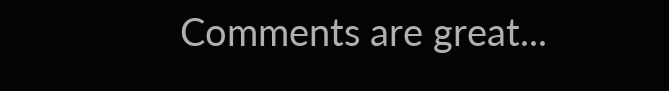Comments are great...